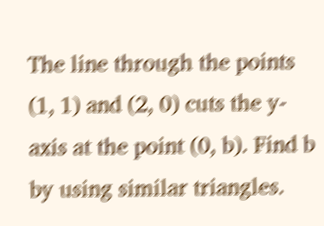The line through the points (1, 1) and (2, 0) cuts the y- axis at the point (0, b). Find b by using similar triangles.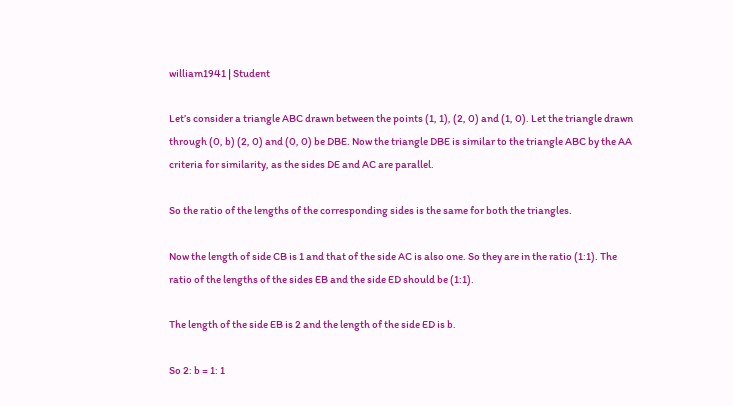william1941 | Student

Let’s consider a triangle ABC drawn between the points (1, 1), (2, 0) and (1, 0). Let the triangle drawn through (0, b) (2, 0) and (0, 0) be DBE. Now the triangle DBE is similar to the triangle ABC by the AA criteria for similarity, as the sides DE and AC are parallel.

So the ratio of the lengths of the corresponding sides is the same for both the triangles.

Now the length of side CB is 1 and that of the side AC is also one. So they are in the ratio (1:1). The ratio of the lengths of the sides EB and the side ED should be (1:1).

The length of the side EB is 2 and the length of the side ED is b.

So 2: b = 1: 1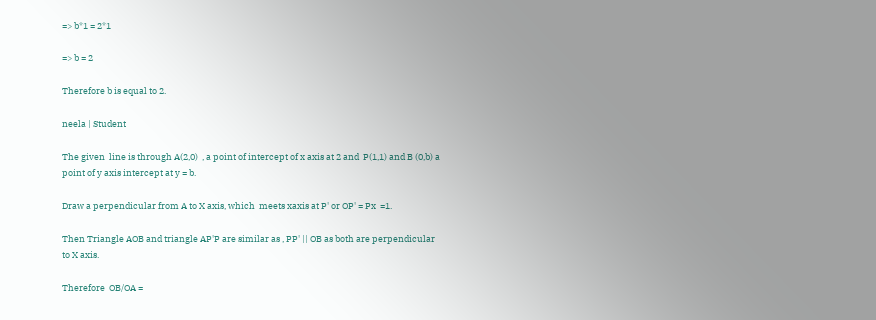=> b*1 = 2*1

=> b = 2

Therefore b is equal to 2.

neela | Student

The given  line is through A(2,0)  , a point of intercept of x axis at 2 and  P(1,1) and B (0,b) a point of y axis intercept at y = b.

Draw a perpendicular from A to X axis, which  meets xaxis at P' or OP' = Px  =1.

Then Triangle AOB and triangle AP'P are similar as , PP' || OB as both are perpendicular to X axis.

Therefore  OB/OA =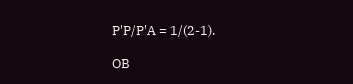P'P/P'A = 1/(2-1).

OB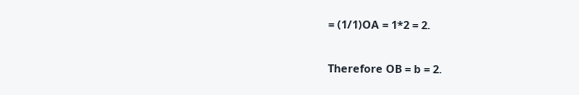= (1/1)OA = 1*2 = 2.

Therefore OB = b = 2.